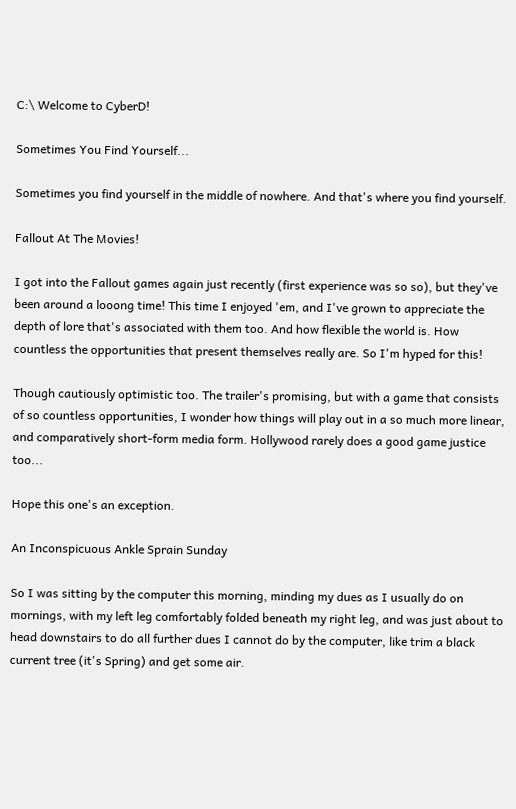C:\ Welcome to CyberD!

Sometimes You Find Yourself...

Sometimes you find yourself in the middle of nowhere. And that's where you find yourself.

Fallout At The Movies!

I got into the Fallout games again just recently (first experience was so so), but they've been around a looong time! This time I enjoyed 'em, and I've grown to appreciate the depth of lore that's associated with them too. And how flexible the world is. How countless the opportunities that present themselves really are. So I'm hyped for this!

Though cautiously optimistic too. The trailer's promising, but with a game that consists of so countless opportunities, I wonder how things will play out in a so much more linear, and comparatively short-form media form. Hollywood rarely does a good game justice too...

Hope this one's an exception.

An Inconspicuous Ankle Sprain Sunday

So I was sitting by the computer this morning, minding my dues as I usually do on mornings, with my left leg comfortably folded beneath my right leg, and was just about to head downstairs to do all further dues I cannot do by the computer, like trim a black current tree (it's Spring) and get some air.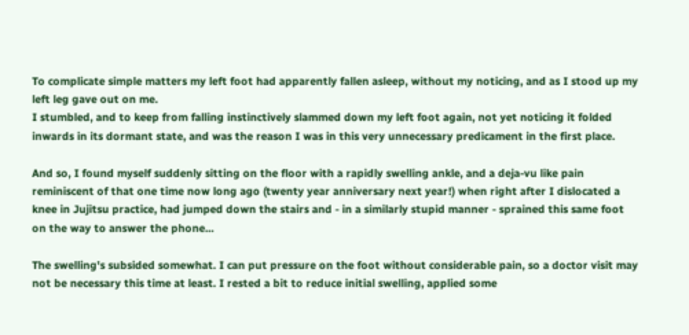To complicate simple matters my left foot had apparently fallen asleep, without my noticing, and as I stood up my left leg gave out on me.
I stumbled, and to keep from falling instinctively slammed down my left foot again, not yet noticing it folded inwards in its dormant state, and was the reason I was in this very unnecessary predicament in the first place.

And so, I found myself suddenly sitting on the floor with a rapidly swelling ankle, and a deja-vu like pain reminiscent of that one time now long ago (twenty year anniversary next year!) when right after I dislocated a knee in Jujitsu practice, had jumped down the stairs and - in a similarly stupid manner - sprained this same foot on the way to answer the phone...

The swelling's subsided somewhat. I can put pressure on the foot without considerable pain, so a doctor visit may not be necessary this time at least. I rested a bit to reduce initial swelling, applied some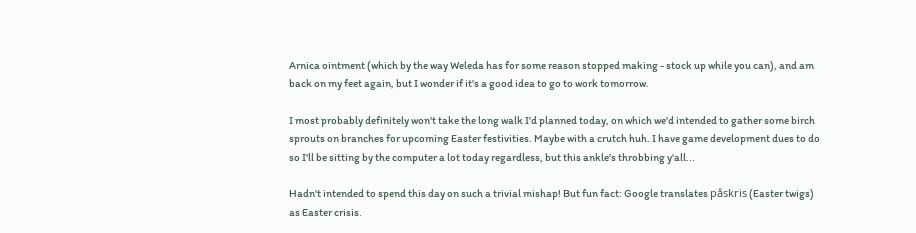Arnica ointment (which by the way Weleda has for some reason stopped making - stock up while you can), and am back on my feet again, but I wonder if it's a good idea to go to work tomorrow.

I most probably definitely won't take the long walk I'd planned today, on which we'd intended to gather some birch sprouts on branches for upcoming Easter festivities. Maybe with a crutch huh. I have game development dues to do so I'll be sitting by the computer a lot today regardless, but this ankle's throbbing y'all...

Hadn't intended to spend this day on such a trivial mishap! But fun fact: Google translates påskris (Easter twigs) as Easter crisis.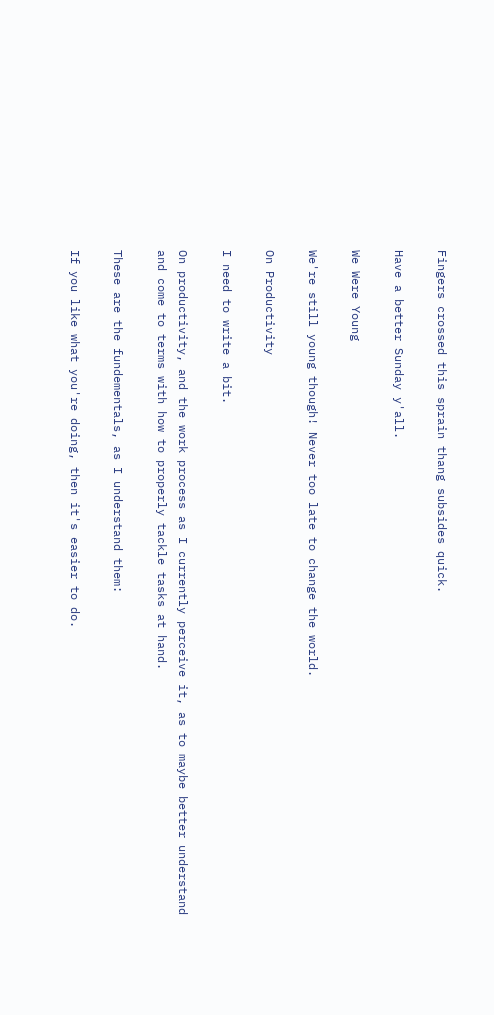Fingers crossed this sprain thang subsides quick.

Have a better Sunday y'all.

We Were Young

We're still young though! Never too late to change the world.

On Productivity

I need to write a bit.

On productivity, and the work process as I currently perceive it, as to maybe better understand and come to terms with how to properly tackle tasks at hand.

These are the fundementals, as I understand them:

If you like what you're doing, then it's easier to do.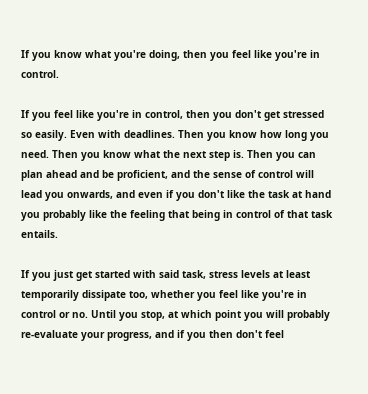If you know what you're doing, then you feel like you're in control.

If you feel like you're in control, then you don't get stressed so easily. Even with deadlines. Then you know how long you need. Then you know what the next step is. Then you can plan ahead and be proficient, and the sense of control will lead you onwards, and even if you don't like the task at hand you probably like the feeling that being in control of that task entails.

If you just get started with said task, stress levels at least temporarily dissipate too, whether you feel like you're in control or no. Until you stop, at which point you will probably re-evaluate your progress, and if you then don't feel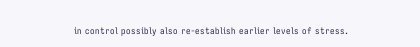in control possibly also re-establish earlier levels of stress.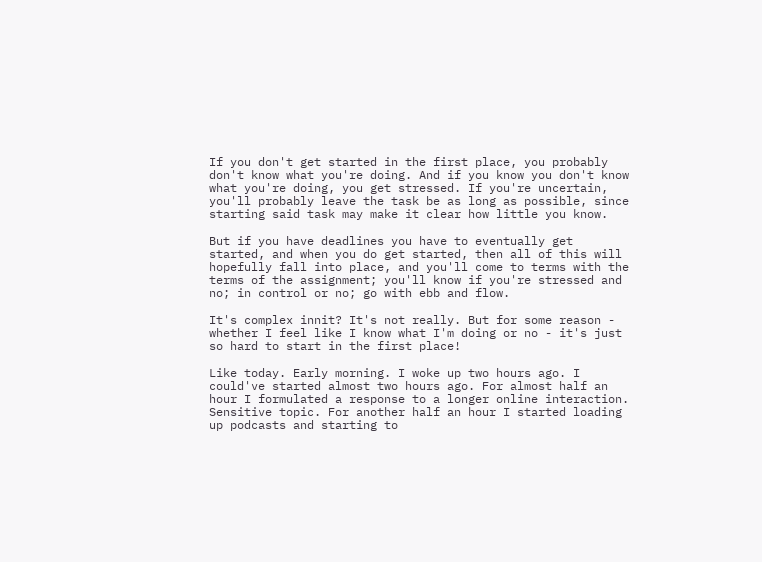If you don't get started in the first place, you probably don't know what you're doing. And if you know you don't know what you're doing, you get stressed. If you're uncertain, you'll probably leave the task be as long as possible, since starting said task may make it clear how little you know.

But if you have deadlines you have to eventually get started, and when you do get started, then all of this will hopefully fall into place, and you'll come to terms with the terms of the assignment; you'll know if you're stressed and no; in control or no; go with ebb and flow.

It's complex innit? It's not really. But for some reason - whether I feel like I know what I'm doing or no - it's just so hard to start in the first place!

Like today. Early morning. I woke up two hours ago. I could've started almost two hours ago. For almost half an hour I formulated a response to a longer online interaction. Sensitive topic. For another half an hour I started loading up podcasts and starting to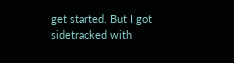get started. But I got sidetracked with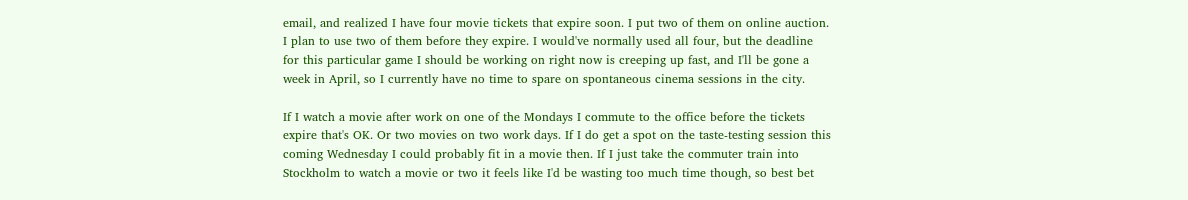email, and realized I have four movie tickets that expire soon. I put two of them on online auction. I plan to use two of them before they expire. I would've normally used all four, but the deadline for this particular game I should be working on right now is creeping up fast, and I'll be gone a week in April, so I currently have no time to spare on spontaneous cinema sessions in the city.

If I watch a movie after work on one of the Mondays I commute to the office before the tickets expire that's OK. Or two movies on two work days. If I do get a spot on the taste-testing session this coming Wednesday I could probably fit in a movie then. If I just take the commuter train into Stockholm to watch a movie or two it feels like I'd be wasting too much time though, so best bet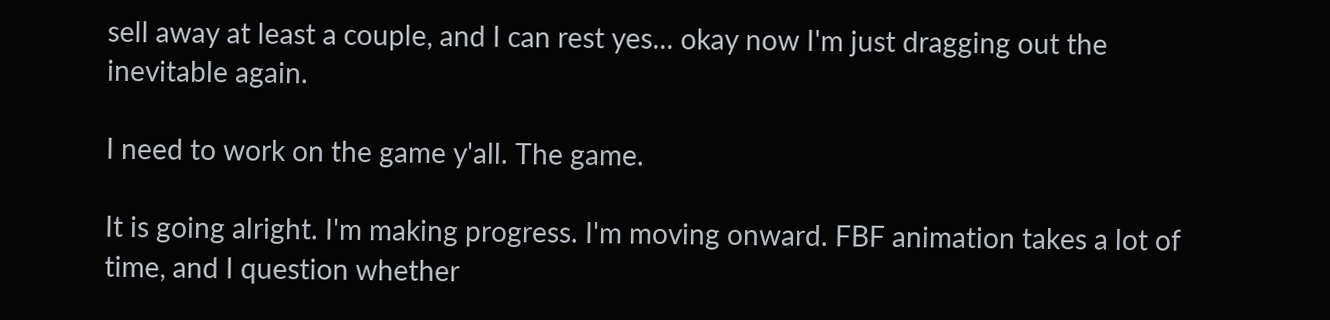sell away at least a couple, and I can rest yes... okay now I'm just dragging out the inevitable again.

I need to work on the game y'all. The game.

It is going alright. I'm making progress. I'm moving onward. FBF animation takes a lot of time, and I question whether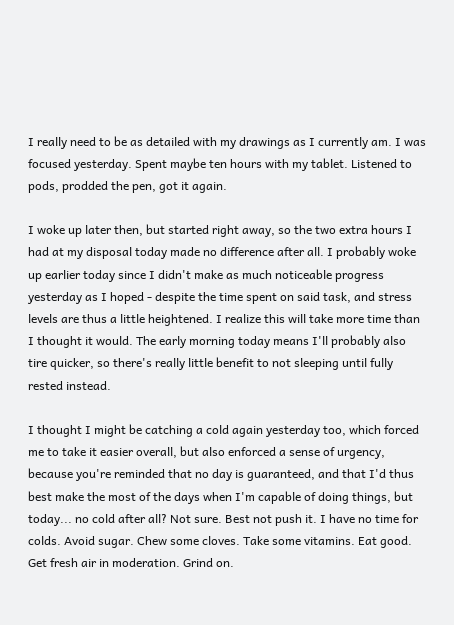I really need to be as detailed with my drawings as I currently am. I was focused yesterday. Spent maybe ten hours with my tablet. Listened to pods, prodded the pen, got it again.

I woke up later then, but started right away, so the two extra hours I had at my disposal today made no difference after all. I probably woke up earlier today since I didn't make as much noticeable progress yesterday as I hoped - despite the time spent on said task, and stress levels are thus a little heightened. I realize this will take more time than I thought it would. The early morning today means I'll probably also tire quicker, so there's really little benefit to not sleeping until fully rested instead.

I thought I might be catching a cold again yesterday too, which forced me to take it easier overall, but also enforced a sense of urgency, because you're reminded that no day is guaranteed, and that I'd thus best make the most of the days when I'm capable of doing things, but today... no cold after all? Not sure. Best not push it. I have no time for colds. Avoid sugar. Chew some cloves. Take some vitamins. Eat good. Get fresh air in moderation. Grind on.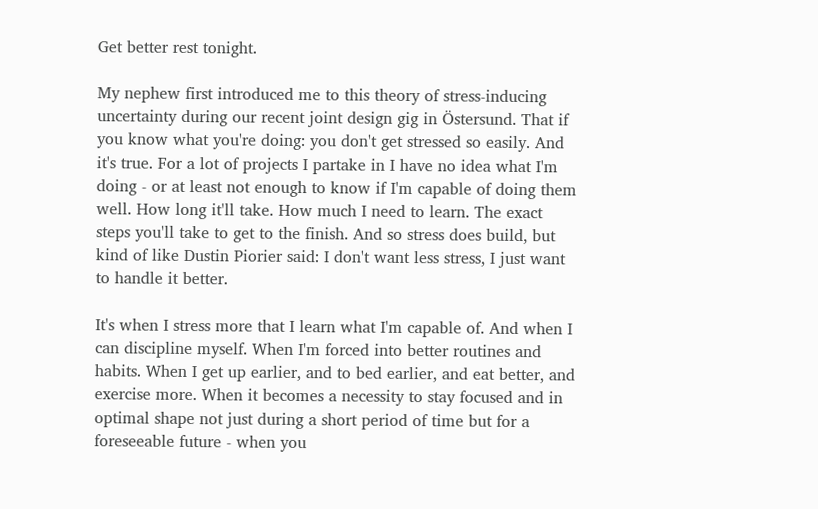Get better rest tonight.

My nephew first introduced me to this theory of stress-inducing uncertainty during our recent joint design gig in Östersund. That if you know what you're doing: you don't get stressed so easily. And it's true. For a lot of projects I partake in I have no idea what I'm doing - or at least not enough to know if I'm capable of doing them well. How long it'll take. How much I need to learn. The exact steps you'll take to get to the finish. And so stress does build, but kind of like Dustin Piorier said: I don't want less stress, I just want to handle it better.

It's when I stress more that I learn what I'm capable of. And when I can discipline myself. When I'm forced into better routines and habits. When I get up earlier, and to bed earlier, and eat better, and exercise more. When it becomes a necessity to stay focused and in optimal shape not just during a short period of time but for a foreseeable future - when you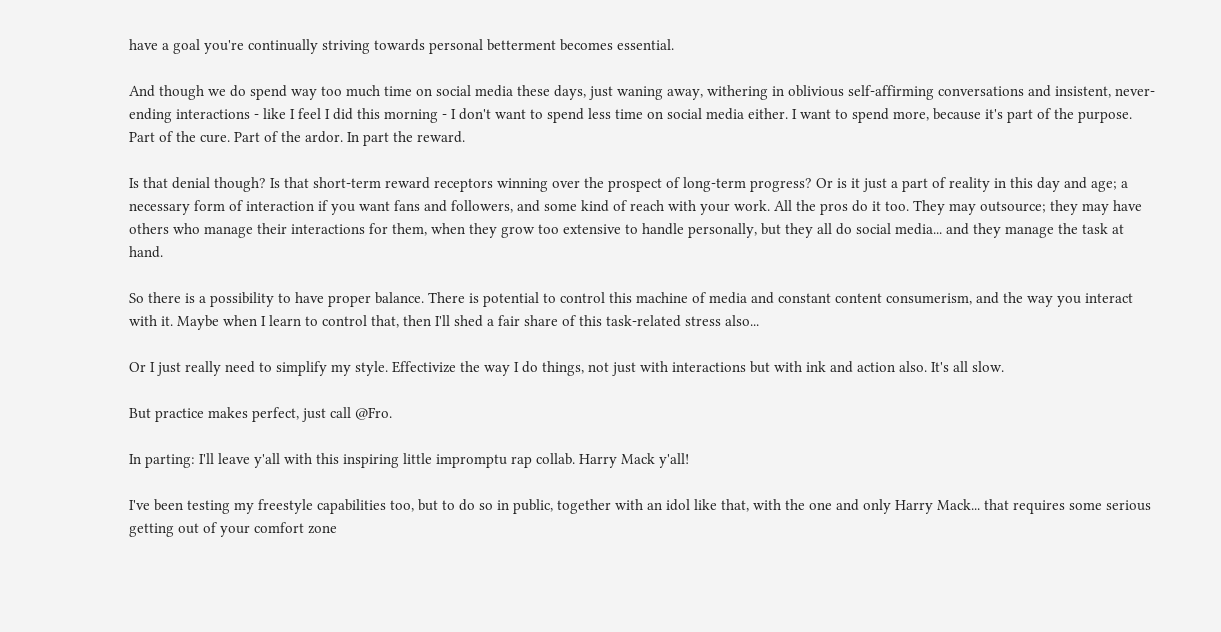have a goal you're continually striving towards personal betterment becomes essential.

And though we do spend way too much time on social media these days, just waning away, withering in oblivious self-affirming conversations and insistent, never-ending interactions - like I feel I did this morning - I don't want to spend less time on social media either. I want to spend more, because it's part of the purpose. Part of the cure. Part of the ardor. In part the reward.

Is that denial though? Is that short-term reward receptors winning over the prospect of long-term progress? Or is it just a part of reality in this day and age; a necessary form of interaction if you want fans and followers, and some kind of reach with your work. All the pros do it too. They may outsource; they may have others who manage their interactions for them, when they grow too extensive to handle personally, but they all do social media... and they manage the task at hand.

So there is a possibility to have proper balance. There is potential to control this machine of media and constant content consumerism, and the way you interact with it. Maybe when I learn to control that, then I'll shed a fair share of this task-related stress also...

Or I just really need to simplify my style. Effectivize the way I do things, not just with interactions but with ink and action also. It's all slow.

But practice makes perfect, just call @Fro.

In parting: I'll leave y'all with this inspiring little impromptu rap collab. Harry Mack y'all!

I've been testing my freestyle capabilities too, but to do so in public, together with an idol like that, with the one and only Harry Mack... that requires some serious getting out of your comfort zone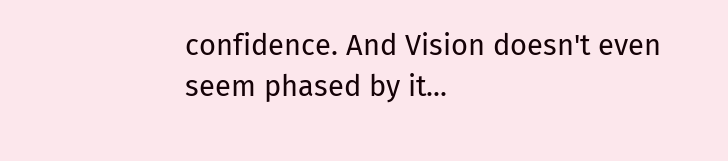confidence. And Vision doesn't even seem phased by it...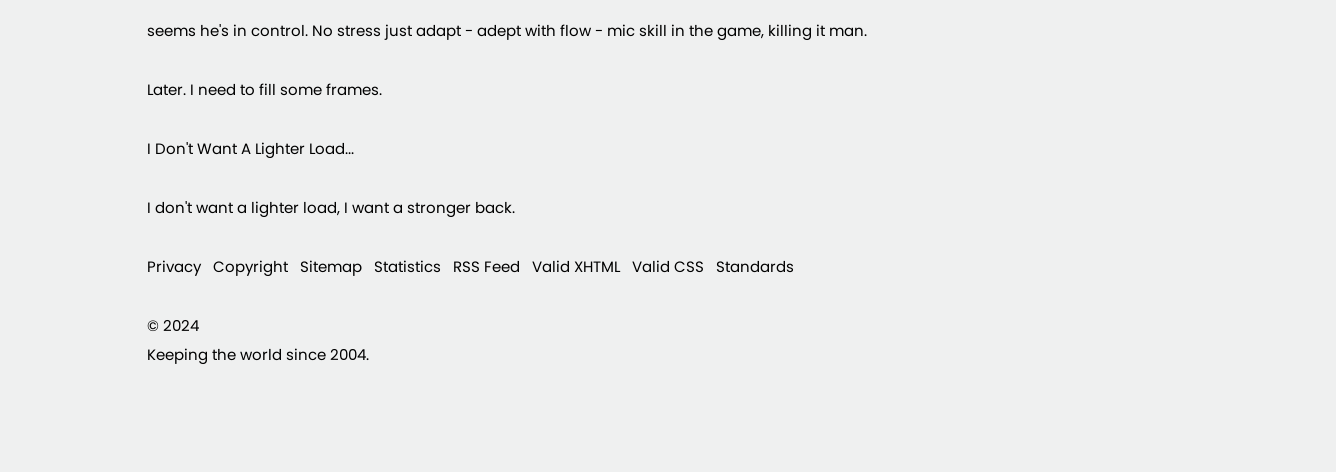seems he's in control. No stress just adapt - adept with flow - mic skill in the game, killing it man.

Later. I need to fill some frames.

I Don't Want A Lighter Load...

I don't want a lighter load, I want a stronger back.

Privacy   Copyright   Sitemap   Statistics   RSS Feed   Valid XHTML   Valid CSS   Standards

© 2024
Keeping the world since 2004.